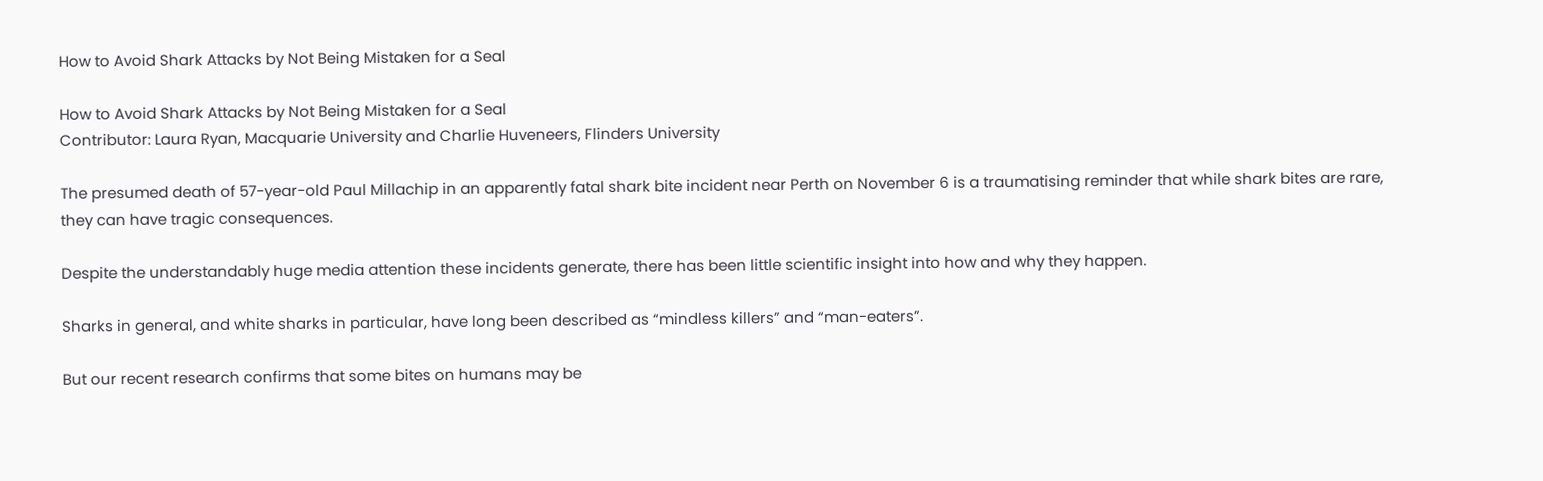How to Avoid Shark Attacks by Not Being Mistaken for a Seal

How to Avoid Shark Attacks by Not Being Mistaken for a Seal
Contributor: Laura Ryan, Macquarie University and Charlie Huveneers, Flinders University

The presumed death of 57-year-old Paul Millachip in an apparently fatal shark bite incident near Perth on November 6 is a traumatising reminder that while shark bites are rare, they can have tragic consequences.

Despite the understandably huge media attention these incidents generate, there has been little scientific insight into how and why they happen.

Sharks in general, and white sharks in particular, have long been described as “mindless killers” and “man-eaters”.

But our recent research confirms that some bites on humans may be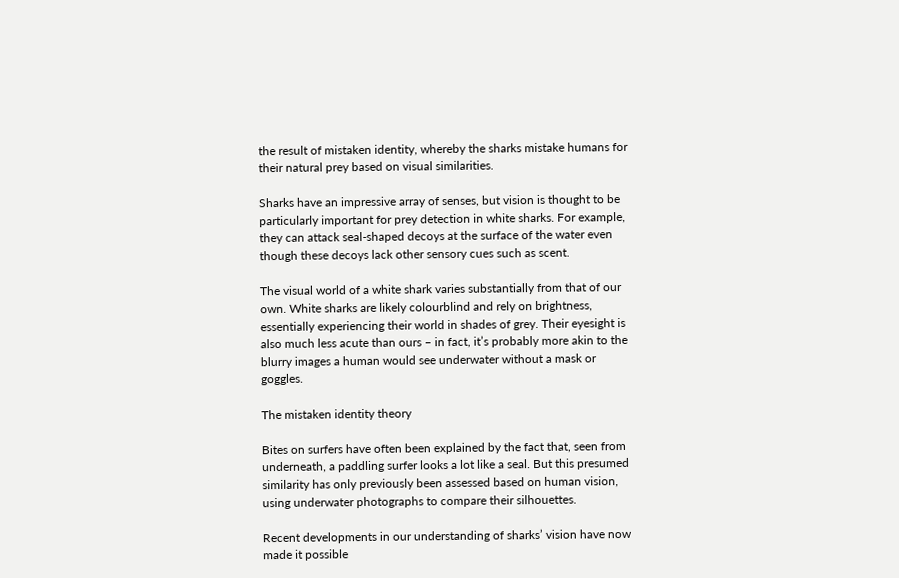the result of mistaken identity, whereby the sharks mistake humans for their natural prey based on visual similarities.

Sharks have an impressive array of senses, but vision is thought to be particularly important for prey detection in white sharks. For example, they can attack seal-shaped decoys at the surface of the water even though these decoys lack other sensory cues such as scent.

The visual world of a white shark varies substantially from that of our own. White sharks are likely colourblind and rely on brightness, essentially experiencing their world in shades of grey. Their eyesight is also much less acute than ours – in fact, it’s probably more akin to the blurry images a human would see underwater without a mask or goggles.

The mistaken identity theory

Bites on surfers have often been explained by the fact that, seen from underneath, a paddling surfer looks a lot like a seal. But this presumed similarity has only previously been assessed based on human vision, using underwater photographs to compare their silhouettes.

Recent developments in our understanding of sharks’ vision have now made it possible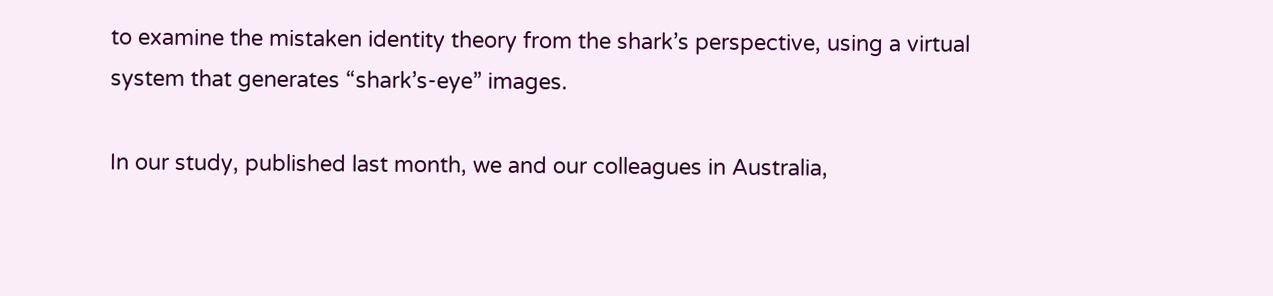to examine the mistaken identity theory from the shark’s perspective, using a virtual system that generates “shark’s-eye” images.

In our study, published last month, we and our colleagues in Australia,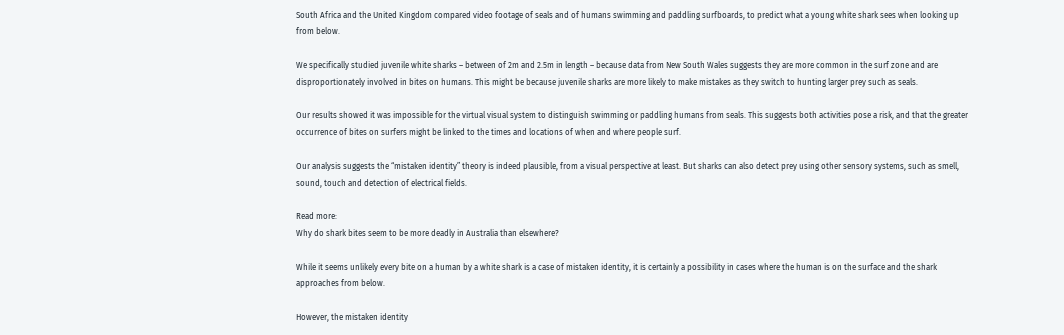South Africa and the United Kingdom compared video footage of seals and of humans swimming and paddling surfboards, to predict what a young white shark sees when looking up from below.

We specifically studied juvenile white sharks – between of 2m and 2.5m in length – because data from New South Wales suggests they are more common in the surf zone and are disproportionately involved in bites on humans. This might be because juvenile sharks are more likely to make mistakes as they switch to hunting larger prey such as seals.

Our results showed it was impossible for the virtual visual system to distinguish swimming or paddling humans from seals. This suggests both activities pose a risk, and that the greater occurrence of bites on surfers might be linked to the times and locations of when and where people surf.

Our analysis suggests the “mistaken identity” theory is indeed plausible, from a visual perspective at least. But sharks can also detect prey using other sensory systems, such as smell, sound, touch and detection of electrical fields.

Read more:
Why do shark bites seem to be more deadly in Australia than elsewhere?

While it seems unlikely every bite on a human by a white shark is a case of mistaken identity, it is certainly a possibility in cases where the human is on the surface and the shark approaches from below.

However, the mistaken identity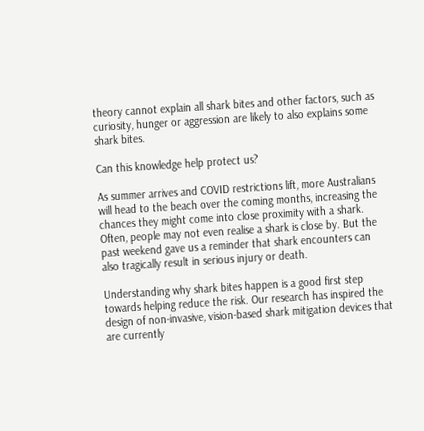theory cannot explain all shark bites and other factors, such as curiosity, hunger or aggression are likely to also explains some shark bites.

Can this knowledge help protect us?

As summer arrives and COVID restrictions lift, more Australians will head to the beach over the coming months, increasing the chances they might come into close proximity with a shark. Often, people may not even realise a shark is close by. But the past weekend gave us a reminder that shark encounters can also tragically result in serious injury or death.

Understanding why shark bites happen is a good first step towards helping reduce the risk. Our research has inspired the design of non-invasive, vision-based shark mitigation devices that are currently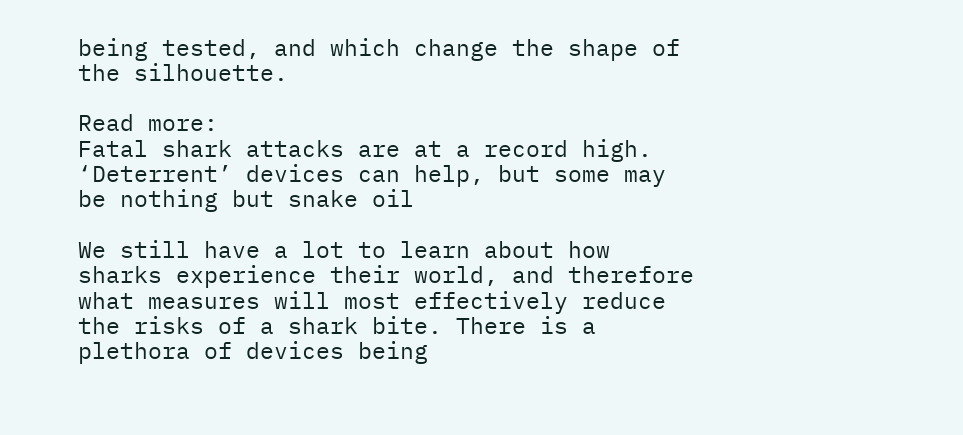being tested, and which change the shape of the silhouette.

Read more:
Fatal shark attacks are at a record high. ‘Deterrent’ devices can help, but some may be nothing but snake oil

We still have a lot to learn about how sharks experience their world, and therefore what measures will most effectively reduce the risks of a shark bite. There is a plethora of devices being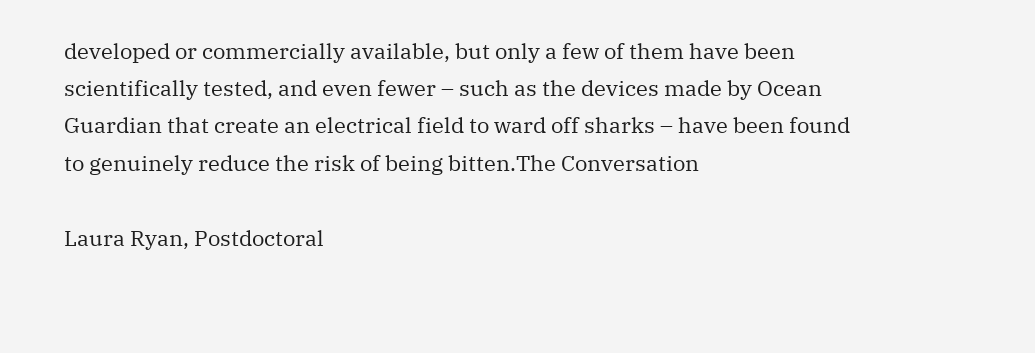developed or commercially available, but only a few of them have been scientifically tested, and even fewer – such as the devices made by Ocean Guardian that create an electrical field to ward off sharks – have been found to genuinely reduce the risk of being bitten.The Conversation

Laura Ryan, Postdoctoral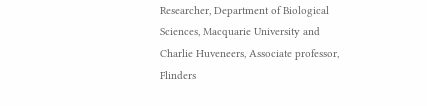Researcher, Department of Biological Sciences, Macquarie University and Charlie Huveneers, Associate professor, Flinders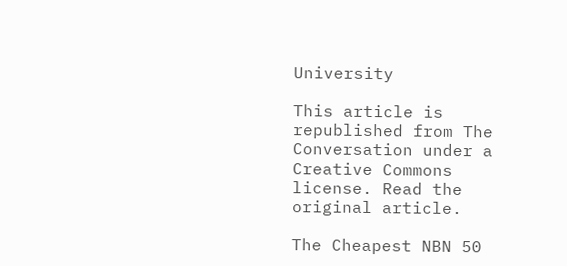University

This article is republished from The Conversation under a Creative Commons license. Read the original article.

The Cheapest NBN 50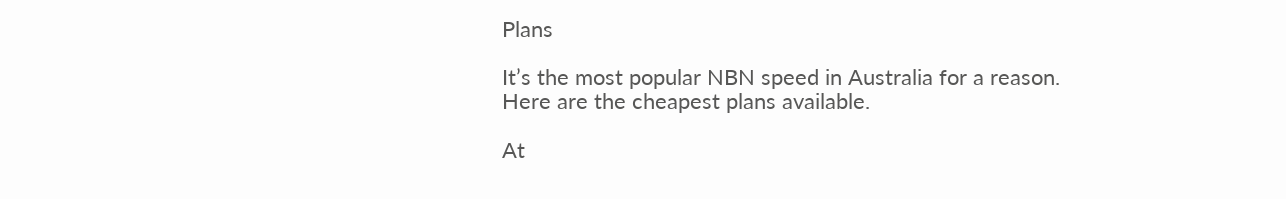Plans

It’s the most popular NBN speed in Australia for a reason. Here are the cheapest plans available.

At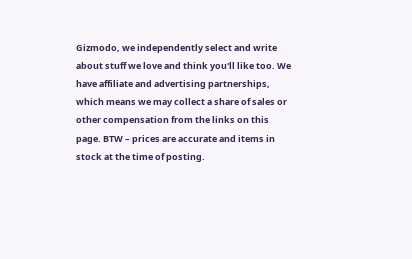Gizmodo, we independently select and write about stuff we love and think you'll like too. We have affiliate and advertising partnerships, which means we may collect a share of sales or other compensation from the links on this page. BTW – prices are accurate and items in stock at the time of posting.